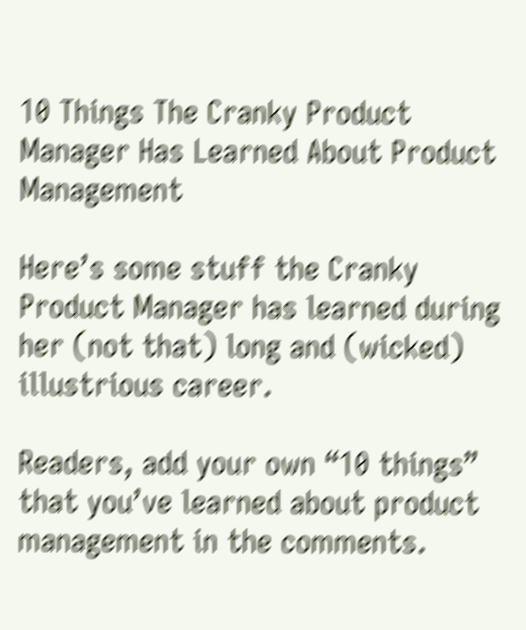10 Things The Cranky Product Manager Has Learned About Product Management

Here’s some stuff the Cranky Product Manager has learned during her (not that) long and (wicked) illustrious career.

Readers, add your own “10 things” that you’ve learned about product management in the comments.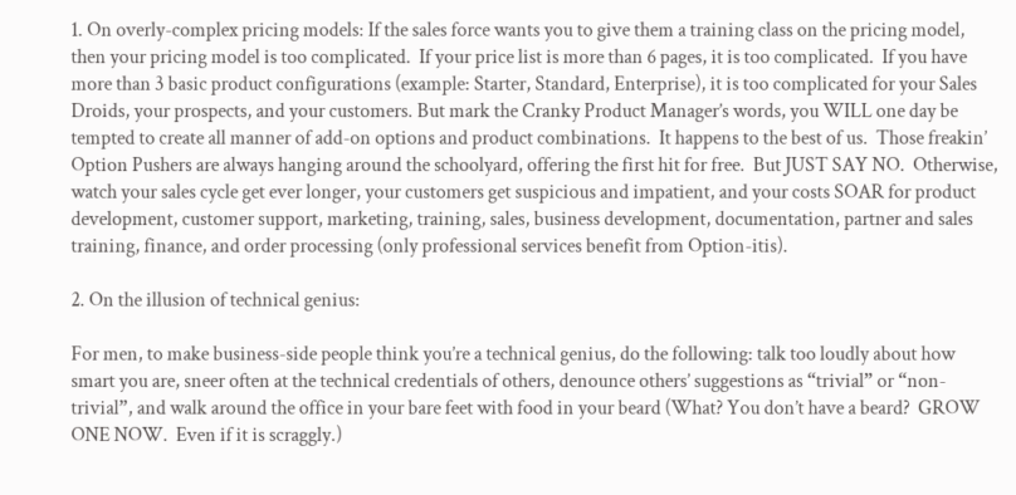1. On overly-complex pricing models: If the sales force wants you to give them a training class on the pricing model, then your pricing model is too complicated.  If your price list is more than 6 pages, it is too complicated.  If you have more than 3 basic product configurations (example: Starter, Standard, Enterprise), it is too complicated for your Sales Droids, your prospects, and your customers. But mark the Cranky Product Manager’s words, you WILL one day be tempted to create all manner of add-on options and product combinations.  It happens to the best of us.  Those freakin’ Option Pushers are always hanging around the schoolyard, offering the first hit for free.  But JUST SAY NO.  Otherwise, watch your sales cycle get ever longer, your customers get suspicious and impatient, and your costs SOAR for product development, customer support, marketing, training, sales, business development, documentation, partner and sales training, finance, and order processing (only professional services benefit from Option-itis).

2. On the illusion of technical genius:

For men, to make business-side people think you’re a technical genius, do the following: talk too loudly about how smart you are, sneer often at the technical credentials of others, denounce others’ suggestions as “trivial” or “non-trivial”, and walk around the office in your bare feet with food in your beard (What? You don’t have a beard?  GROW ONE NOW.  Even if it is scraggly.)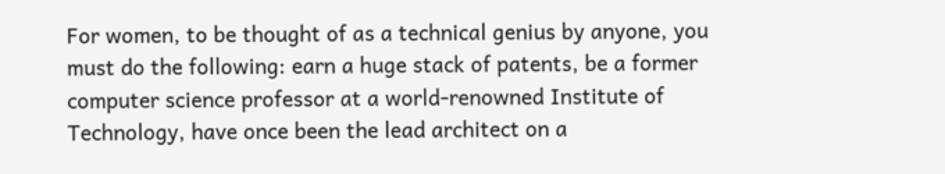For women, to be thought of as a technical genius by anyone, you must do the following: earn a huge stack of patents, be a former computer science professor at a world-renowned Institute of Technology, have once been the lead architect on a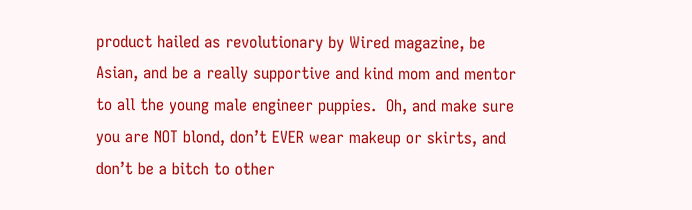product hailed as revolutionary by Wired magazine, be Asian, and be a really supportive and kind mom and mentor to all the young male engineer puppies.  Oh, and make sure you are NOT blond, don’t EVER wear makeup or skirts, and don’t be a bitch to other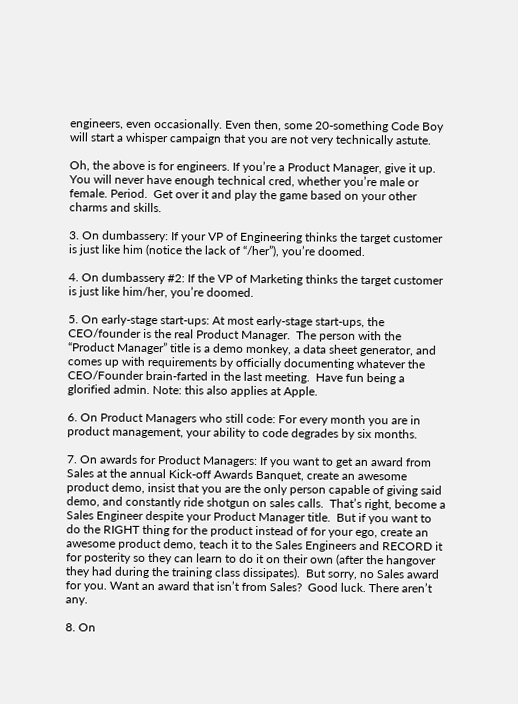engineers, even occasionally. Even then, some 20-something Code Boy will start a whisper campaign that you are not very technically astute.

Oh, the above is for engineers. If you’re a Product Manager, give it up.  You will never have enough technical cred, whether you’re male or female. Period.  Get over it and play the game based on your other charms and skills.

3. On dumbassery: If your VP of Engineering thinks the target customer is just like him (notice the lack of “/her”), you’re doomed.

4. On dumbassery #2: If the VP of Marketing thinks the target customer is just like him/her, you’re doomed.

5. On early-stage start-ups: At most early-stage start-ups, the CEO/founder is the real Product Manager.  The person with the “Product Manager” title is a demo monkey, a data sheet generator, and comes up with requirements by officially documenting whatever the CEO/Founder brain-farted in the last meeting.  Have fun being a glorified admin. Note: this also applies at Apple.

6. On Product Managers who still code: For every month you are in product management, your ability to code degrades by six months.

7. On awards for Product Managers: If you want to get an award from Sales at the annual Kick-off Awards Banquet, create an awesome product demo, insist that you are the only person capable of giving said demo, and constantly ride shotgun on sales calls.  That’s right, become a Sales Engineer despite your Product Manager title.  But if you want to do the RIGHT thing for the product instead of for your ego, create an awesome product demo, teach it to the Sales Engineers and RECORD it for posterity so they can learn to do it on their own (after the hangover they had during the training class dissipates).  But sorry, no Sales award for you. Want an award that isn’t from Sales?  Good luck. There aren’t any.

8. On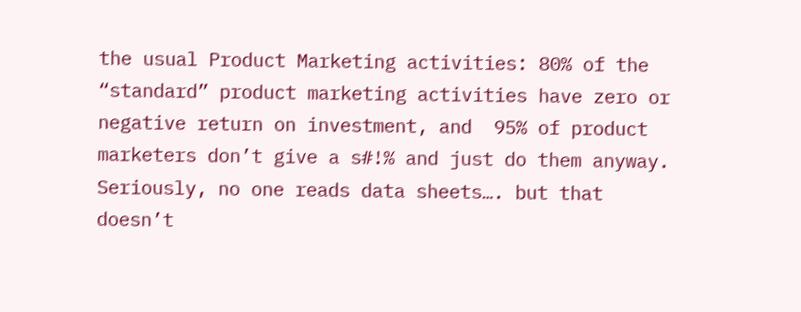the usual Product Marketing activities: 80% of the “standard” product marketing activities have zero or negative return on investment, and  95% of product marketers don’t give a s#!% and just do them anyway.  Seriously, no one reads data sheets…. but that doesn’t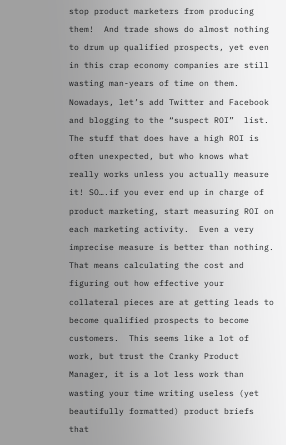stop product marketers from producing them!  And trade shows do almost nothing to drum up qualified prospects, yet even in this crap economy companies are still wasting man-years of time on them.  Nowadays, let’s add Twitter and Facebook and blogging to the “suspect ROI”  list.  The stuff that does have a high ROI is often unexpected, but who knows what really works unless you actually measure it! SO….if you ever end up in charge of product marketing, start measuring ROI on each marketing activity.  Even a very imprecise measure is better than nothing.  That means calculating the cost and figuring out how effective your collateral pieces are at getting leads to become qualified prospects to become customers.  This seems like a lot of work, but trust the Cranky Product Manager, it is a lot less work than wasting your time writing useless (yet beautifully formatted) product briefs that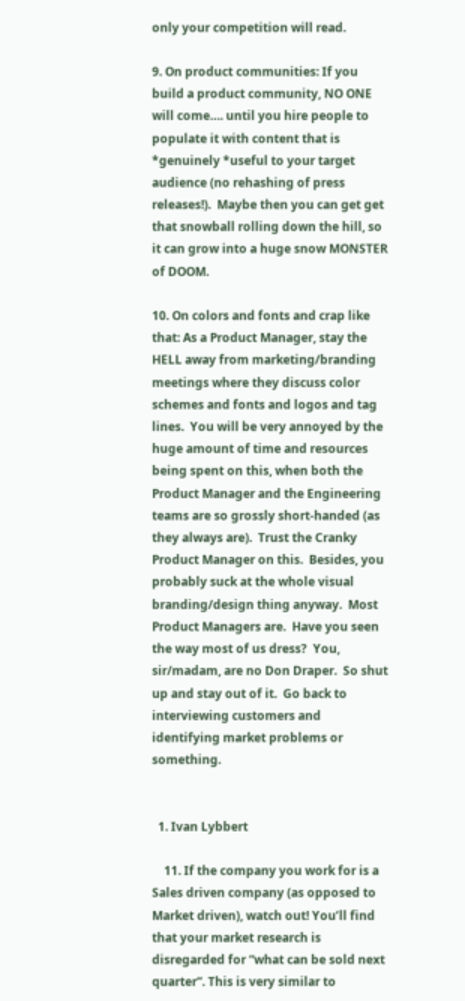only your competition will read.

9. On product communities: If you build a product community, NO ONE will come…. until you hire people to populate it with content that is *genuinely *useful to your target audience (no rehashing of press releases!).  Maybe then you can get get that snowball rolling down the hill, so it can grow into a huge snow MONSTER of DOOM.

10. On colors and fonts and crap like that: As a Product Manager, stay the HELL away from marketing/branding meetings where they discuss color schemes and fonts and logos and tag lines.  You will be very annoyed by the huge amount of time and resources being spent on this, when both the Product Manager and the Engineering teams are so grossly short-handed (as they always are).  Trust the Cranky Product Manager on this.  Besides, you probably suck at the whole visual branding/design thing anyway.  Most Product Managers are.  Have you seen the way most of us dress?  You, sir/madam, are no Don Draper.  So shut up and stay out of it.  Go back to interviewing customers and identifying market problems or something.


  1. Ivan Lybbert

    11. If the company you work for is a Sales driven company (as opposed to Market driven), watch out! You’ll find that your market research is disregarded for “what can be sold next quarter”. This is very similar to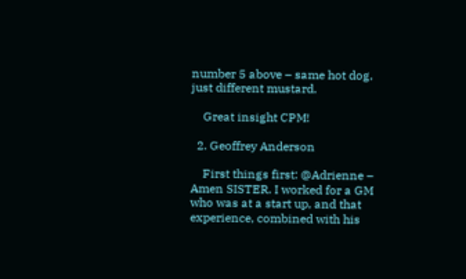number 5 above – same hot dog, just different mustard.

    Great insight CPM!

  2. Geoffrey Anderson

    First things first: @Adrienne – Amen SISTER. I worked for a GM who was at a start up, and that experience, combined with his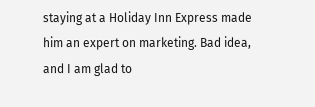staying at a Holiday Inn Express made him an expert on marketing. Bad idea, and I am glad to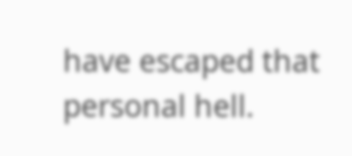have escaped that personal hell.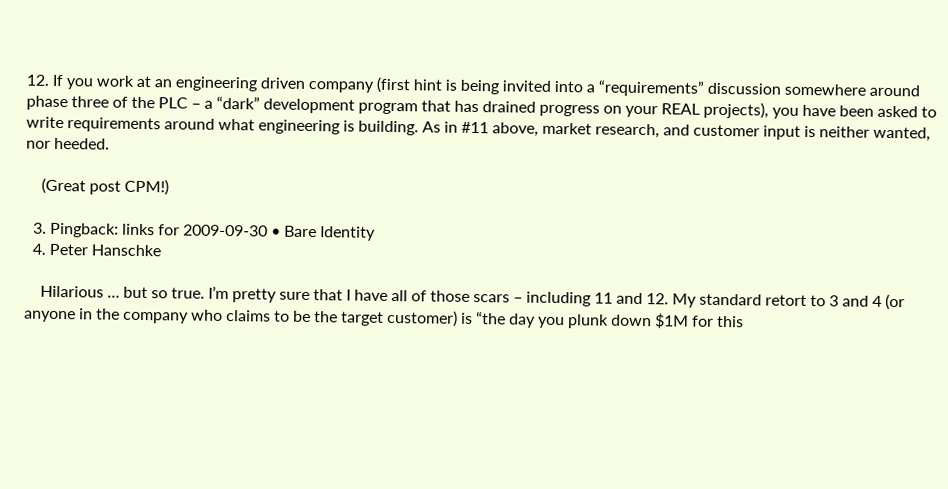12. If you work at an engineering driven company (first hint is being invited into a “requirements” discussion somewhere around phase three of the PLC – a “dark” development program that has drained progress on your REAL projects), you have been asked to write requirements around what engineering is building. As in #11 above, market research, and customer input is neither wanted, nor heeded.

    (Great post CPM!)

  3. Pingback: links for 2009-09-30 • Bare Identity
  4. Peter Hanschke

    Hilarious … but so true. I’m pretty sure that I have all of those scars – including 11 and 12. My standard retort to 3 and 4 (or anyone in the company who claims to be the target customer) is “the day you plunk down $1M for this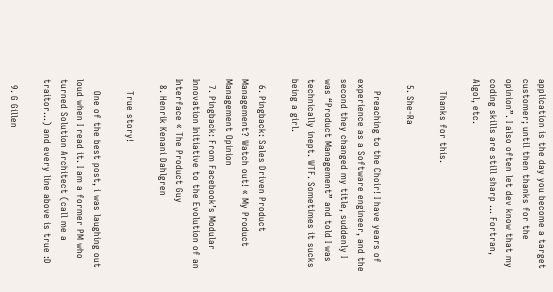application is the day you become a target customer; until then thanks for the opinion”. I also often let dev know that my coding skills are still sharp … Fortran, Algol, etc.

    Thanks for this.

  5. She-Ra

    Preaching to the Choir! I have years of experience as a Software engineer, and the second they changed my title, suddenly I was “Product Management” and told I was technically inept. WTF. Sometimes it sucks being a girl.

  6. Pingback: Sales Driven Product Management? Watch out! « My Product Management Opinion
  7. Pingback: From Facebook’s Modular Innovation Initiative to the Evolution of an Interface « The Product Guy
  8. Henrik Kenani Dahlgren

    True story!

    One of the best post, i was laughing out loud when I read it. I am a former PM who turned Solution Architect (call me a traitor…) and every line above is true :D

  9. G Gillen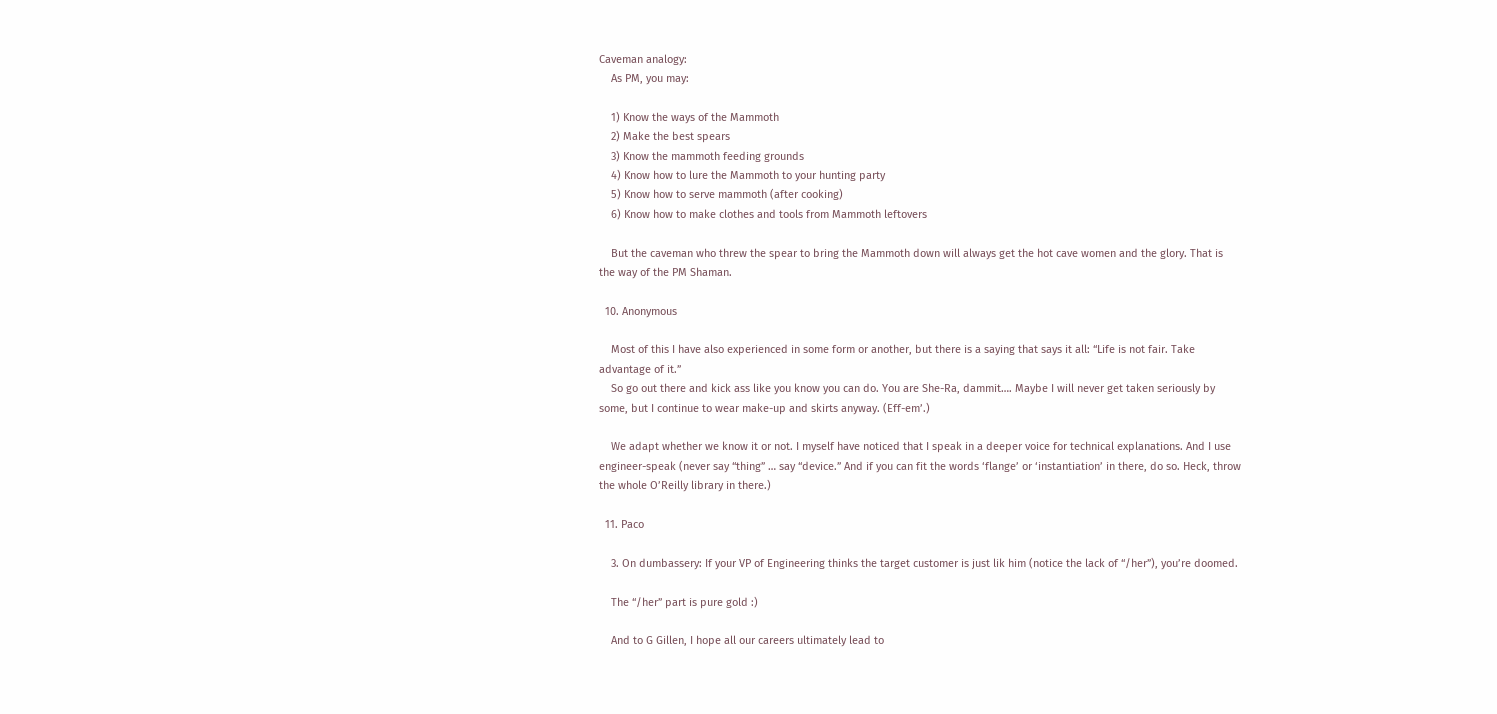Caveman analogy:
    As PM, you may:

    1) Know the ways of the Mammoth
    2) Make the best spears
    3) Know the mammoth feeding grounds
    4) Know how to lure the Mammoth to your hunting party
    5) Know how to serve mammoth (after cooking)
    6) Know how to make clothes and tools from Mammoth leftovers

    But the caveman who threw the spear to bring the Mammoth down will always get the hot cave women and the glory. That is the way of the PM Shaman.

  10. Anonymous

    Most of this I have also experienced in some form or another, but there is a saying that says it all: “Life is not fair. Take advantage of it.”
    So go out there and kick ass like you know you can do. You are She-Ra, dammit…. Maybe I will never get taken seriously by some, but I continue to wear make-up and skirts anyway. (Eff-em’.)

    We adapt whether we know it or not. I myself have noticed that I speak in a deeper voice for technical explanations. And I use engineer-speak (never say “thing” … say “device.” And if you can fit the words ‘flange’ or ‘instantiation’ in there, do so. Heck, throw the whole O’Reilly library in there.)

  11. Paco

    3. On dumbassery: If your VP of Engineering thinks the target customer is just lik him (notice the lack of “/her”), you’re doomed.

    The “/her” part is pure gold :)

    And to G Gillen, I hope all our careers ultimately lead to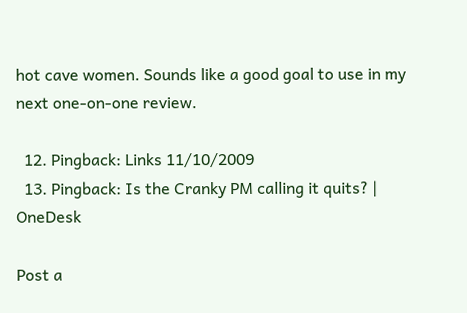hot cave women. Sounds like a good goal to use in my next one-on-one review.

  12. Pingback: Links 11/10/2009
  13. Pingback: Is the Cranky PM calling it quits? | OneDesk

Post a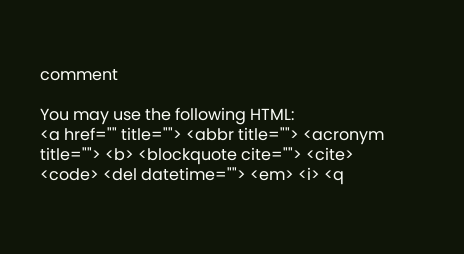comment

You may use the following HTML:
<a href="" title=""> <abbr title=""> <acronym title=""> <b> <blockquote cite=""> <cite> <code> <del datetime=""> <em> <i> <q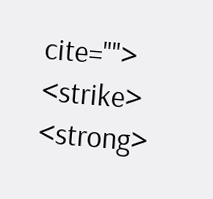cite=""> <strike> <strong>